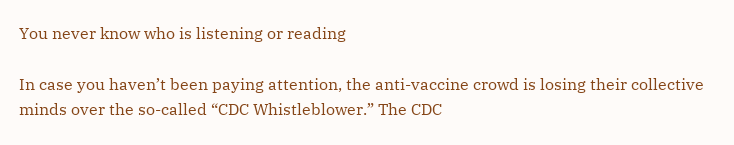You never know who is listening or reading

In case you haven’t been paying attention, the anti-vaccine crowd is losing their collective minds over the so-called “CDC Whistleblower.” The CDC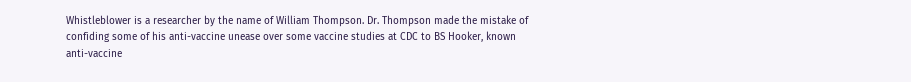Whistleblower is a researcher by the name of William Thompson. Dr. Thompson made the mistake of confiding some of his anti-vaccine unease over some vaccine studies at CDC to BS Hooker, known anti-vaccine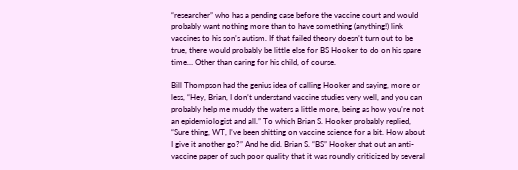“researcher” who has a pending case before the vaccine court and would probably want nothing more than to have something (anything!) link vaccines to his son’s autism. If that failed theory doesn’t turn out to be true, there would probably be little else for BS Hooker to do on his spare time… Other than caring for his child, of course.

Bill Thompson had the genius idea of calling Hooker and saying, more or less, “Hey, Brian, I don’t understand vaccine studies very well, and you can probably help me muddy the waters a little more, being as how you’re not an epidemiologist and all.” To which Brian S. Hooker probably replied, “Sure thing, WT, I’ve been shitting on vaccine science for a bit. How about I give it another go?” And he did. Brian S. “BS” Hooker shat out an anti-vaccine paper of such poor quality that it was roundly criticized by several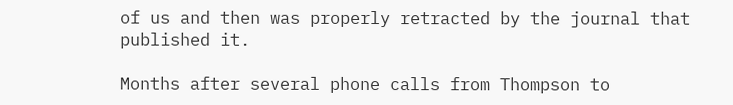of us and then was properly retracted by the journal that published it.

Months after several phone calls from Thompson to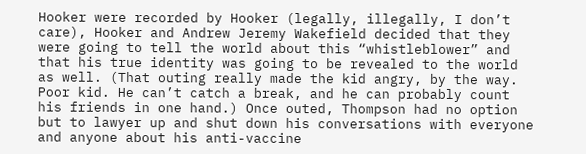Hooker were recorded by Hooker (legally, illegally, I don’t care), Hooker and Andrew Jeremy Wakefield decided that they were going to tell the world about this “whistleblower” and that his true identity was going to be revealed to the world as well. (That outing really made the kid angry, by the way. Poor kid. He can’t catch a break, and he can probably count his friends in one hand.) Once outed, Thompson had no option but to lawyer up and shut down his conversations with everyone and anyone about his anti-vaccine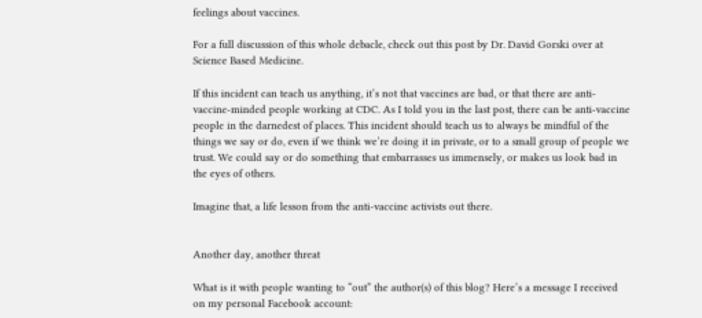feelings about vaccines.

For a full discussion of this whole debacle, check out this post by Dr. David Gorski over at Science Based Medicine.

If this incident can teach us anything, it’s not that vaccines are bad, or that there are anti-vaccine-minded people working at CDC. As I told you in the last post, there can be anti-vaccine people in the darnedest of places. This incident should teach us to always be mindful of the things we say or do, even if we think we’re doing it in private, or to a small group of people we trust. We could say or do something that embarrasses us immensely, or makes us look bad in the eyes of others.

Imagine that, a life lesson from the anti-vaccine activists out there.


Another day, another threat

What is it with people wanting to “out” the author(s) of this blog? Here’s a message I received on my personal Facebook account: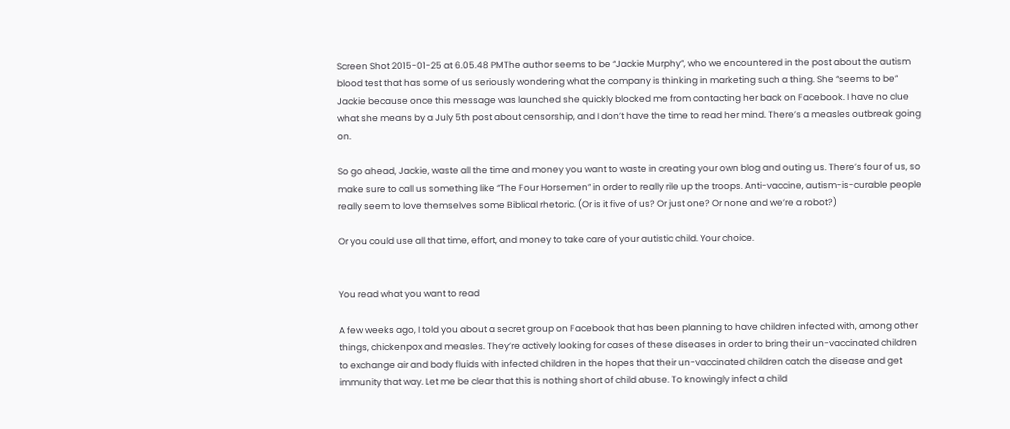Screen Shot 2015-01-25 at 6.05.48 PMThe author seems to be “Jackie Murphy”, who we encountered in the post about the autism blood test that has some of us seriously wondering what the company is thinking in marketing such a thing. She “seems to be” Jackie because once this message was launched she quickly blocked me from contacting her back on Facebook. I have no clue what she means by a July 5th post about censorship, and I don’t have the time to read her mind. There’s a measles outbreak going on.

So go ahead, Jackie, waste all the time and money you want to waste in creating your own blog and outing us. There’s four of us, so make sure to call us something like “The Four Horsemen” in order to really rile up the troops. Anti-vaccine, autism-is-curable people really seem to love themselves some Biblical rhetoric. (Or is it five of us? Or just one? Or none and we’re a robot?)

Or you could use all that time, effort, and money to take care of your autistic child. Your choice.


You read what you want to read

A few weeks ago, I told you about a secret group on Facebook that has been planning to have children infected with, among other things, chickenpox and measles. They’re actively looking for cases of these diseases in order to bring their un-vaccinated children to exchange air and body fluids with infected children in the hopes that their un-vaccinated children catch the disease and get immunity that way. Let me be clear that this is nothing short of child abuse. To knowingly infect a child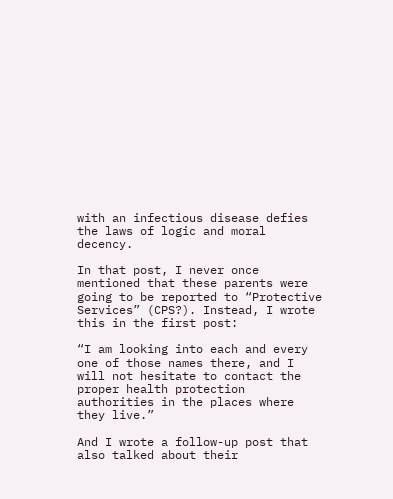with an infectious disease defies the laws of logic and moral decency.

In that post, I never once mentioned that these parents were going to be reported to “Protective Services” (CPS?). Instead, I wrote this in the first post:

“I am looking into each and every one of those names there, and I will not hesitate to contact the proper health protection authorities in the places where they live.”

And I wrote a follow-up post that also talked about their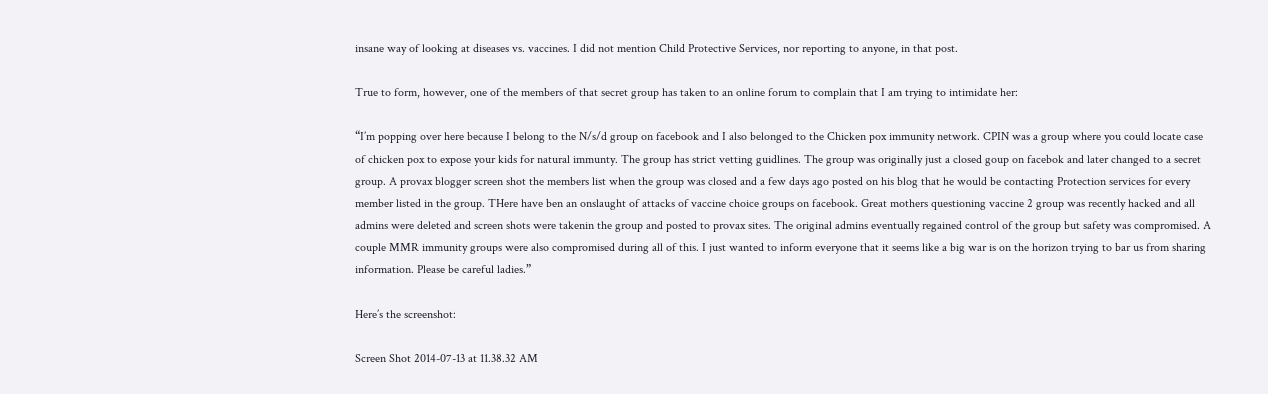insane way of looking at diseases vs. vaccines. I did not mention Child Protective Services, nor reporting to anyone, in that post.

True to form, however, one of the members of that secret group has taken to an online forum to complain that I am trying to intimidate her:

“I’m popping over here because I belong to the N/s/d group on facebook and I also belonged to the Chicken pox immunity network. CPIN was a group where you could locate case of chicken pox to expose your kids for natural immunty. The group has strict vetting guidlines. The group was originally just a closed goup on facebok and later changed to a secret group. A provax blogger screen shot the members list when the group was closed and a few days ago posted on his blog that he would be contacting Protection services for every member listed in the group. THere have ben an onslaught of attacks of vaccine choice groups on facebook. Great mothers questioning vaccine 2 group was recently hacked and all admins were deleted and screen shots were takenin the group and posted to provax sites. The original admins eventually regained control of the group but safety was compromised. A couple MMR immunity groups were also compromised during all of this. I just wanted to inform everyone that it seems like a big war is on the horizon trying to bar us from sharing information. Please be careful ladies.”

Here’s the screenshot:

Screen Shot 2014-07-13 at 11.38.32 AM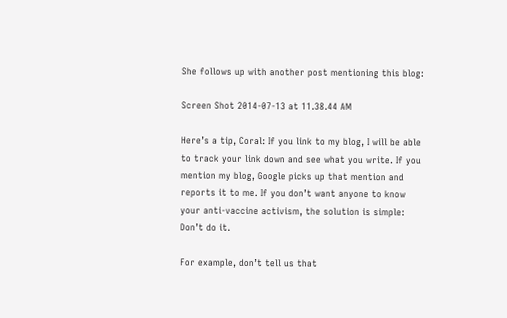She follows up with another post mentioning this blog:

Screen Shot 2014-07-13 at 11.38.44 AM

Here’s a tip, Coral: If you link to my blog, I will be able to track your link down and see what you write. If you mention my blog, Google picks up that mention and reports it to me. If you don’t want anyone to know your anti-vaccine activism, the solution is simple: Don’t do it.

For example, don’t tell us that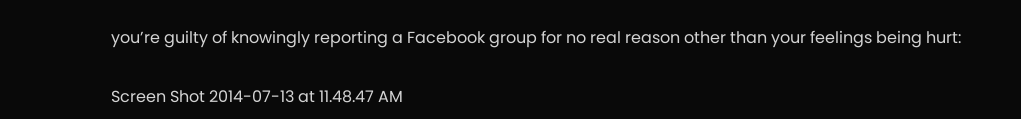you’re guilty of knowingly reporting a Facebook group for no real reason other than your feelings being hurt:

Screen Shot 2014-07-13 at 11.48.47 AM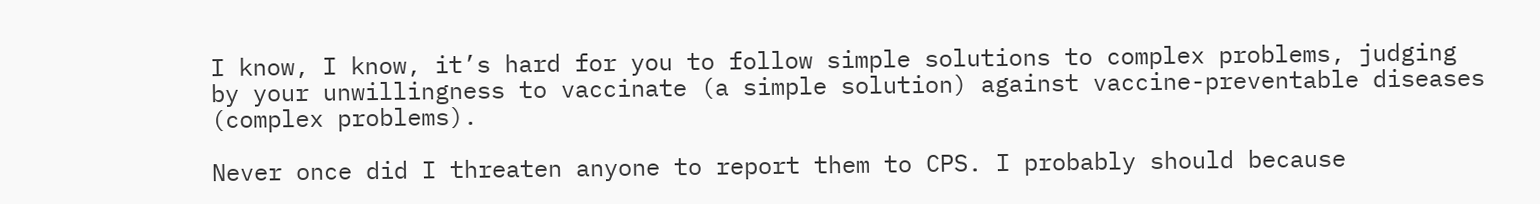I know, I know, it’s hard for you to follow simple solutions to complex problems, judging by your unwillingness to vaccinate (a simple solution) against vaccine-preventable diseases (complex problems).

Never once did I threaten anyone to report them to CPS. I probably should because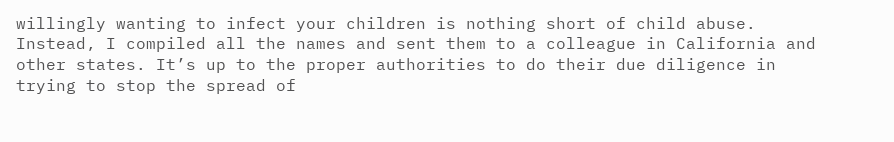willingly wanting to infect your children is nothing short of child abuse. Instead, I compiled all the names and sent them to a colleague in California and other states. It’s up to the proper authorities to do their due diligence in trying to stop the spread of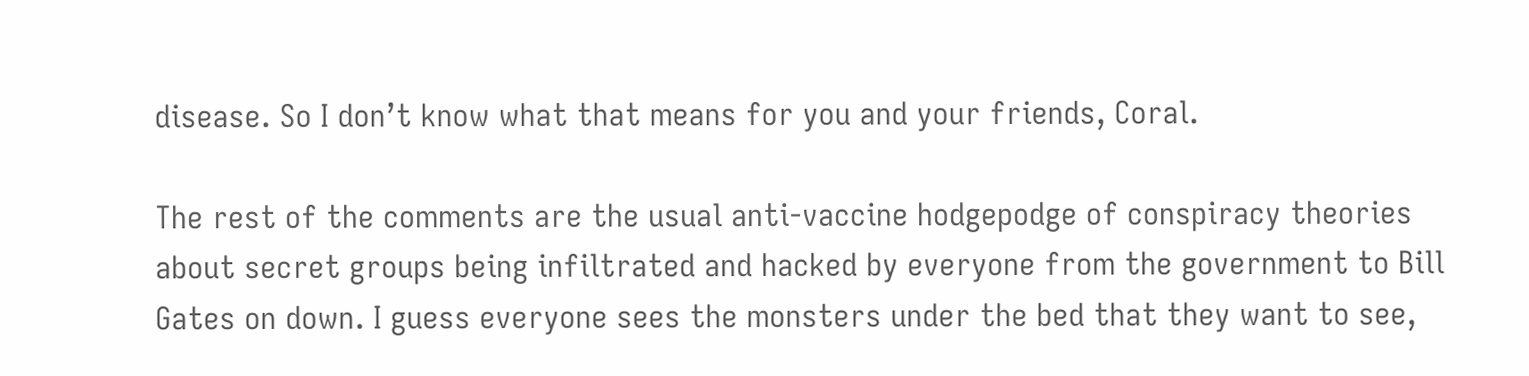disease. So I don’t know what that means for you and your friends, Coral.

The rest of the comments are the usual anti-vaccine hodgepodge of conspiracy theories about secret groups being infiltrated and hacked by everyone from the government to Bill Gates on down. I guess everyone sees the monsters under the bed that they want to see,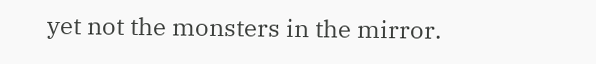yet not the monsters in the mirror.